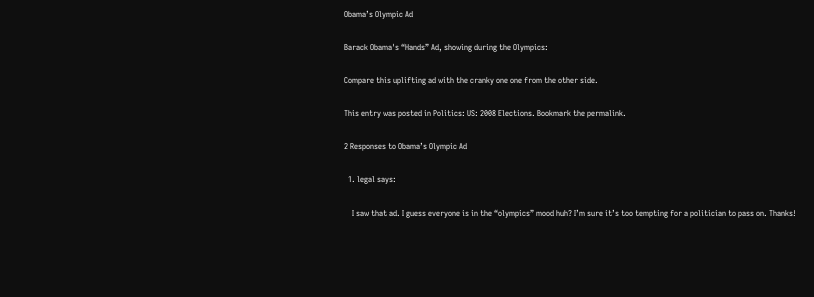Obama’s Olympic Ad

Barack Obama's “Hands” Ad, showing during the Olympics:

Compare this uplifting ad with the cranky one one from the other side.

This entry was posted in Politics: US: 2008 Elections. Bookmark the permalink.

2 Responses to Obama’s Olympic Ad

  1. legal says:

    I saw that ad. I guess everyone is in the “olympics” mood huh? I’m sure it’s too tempting for a politician to pass on. Thanks!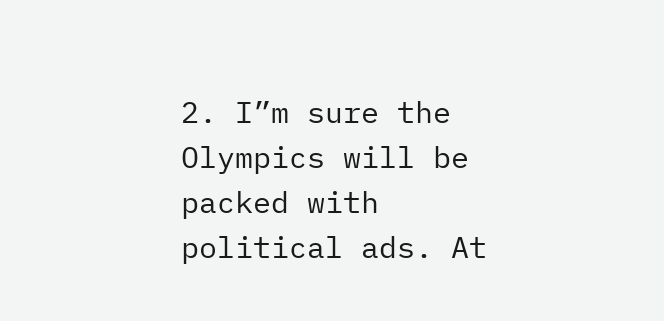2. I”m sure the Olympics will be packed with political ads. At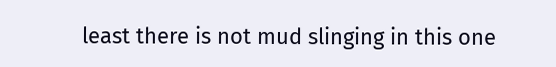least there is not mud slinging in this one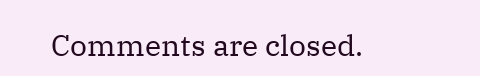Comments are closed.